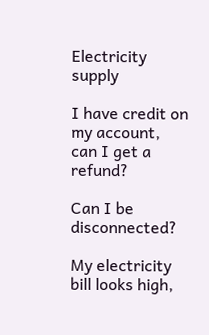Electricity supply

I have credit on my account, can I get a refund?

Can I be disconnected?

My electricity bill looks high,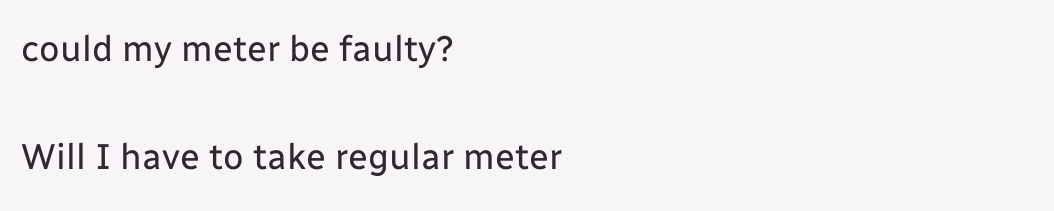could my meter be faulty?

Will I have to take regular meter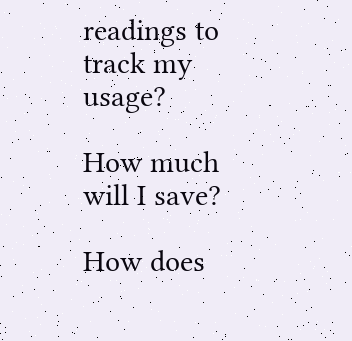readings to track my usage?

How much will I save?

How does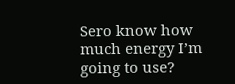Sero know how much energy I’m going to use?